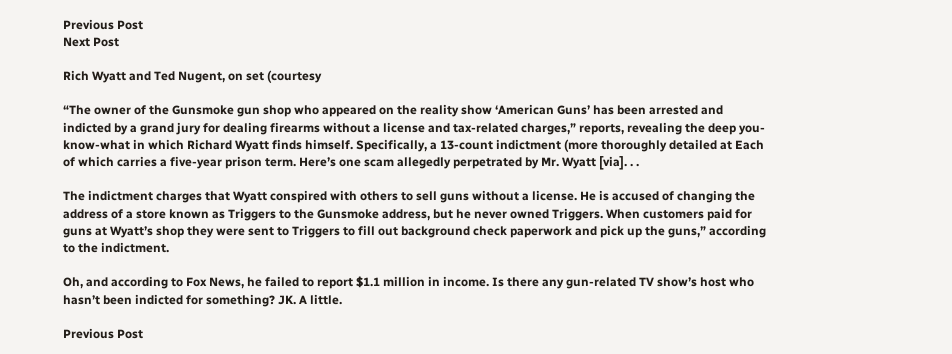Previous Post
Next Post

Rich Wyatt and Ted Nugent, on set (courtesy

“The owner of the Gunsmoke gun shop who appeared on the reality show ‘American Guns’ has been arrested and indicted by a grand jury for dealing firearms without a license and tax-related charges,” reports, revealing the deep you-know-what in which Richard Wyatt finds himself. Specifically, a 13-count indictment (more thoroughly detailed at Each of which carries a five-year prison term. Here’s one scam allegedly perpetrated by Mr. Wyatt [via]. . .

The indictment charges that Wyatt conspired with others to sell guns without a license. He is accused of changing the address of a store known as Triggers to the Gunsmoke address, but he never owned Triggers. When customers paid for guns at Wyatt’s shop they were sent to Triggers to fill out background check paperwork and pick up the guns,” according to the indictment.

Oh, and according to Fox News, he failed to report $1.1 million in income. Is there any gun-related TV show’s host who hasn’t been indicted for something? JK. A little.

Previous Post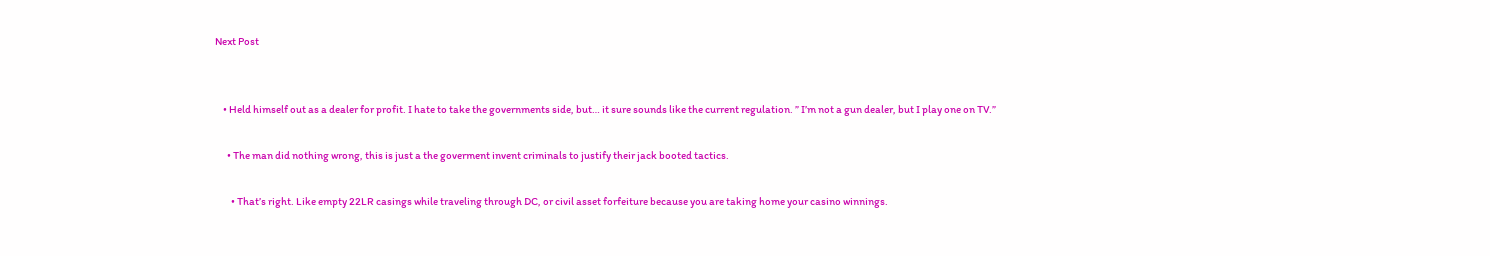Next Post


    • Held himself out as a dealer for profit. I hate to take the governments side, but… it sure sounds like the current regulation. ” I’m not a gun dealer, but I play one on TV.”

      • The man did nothing wrong, this is just a the goverment invent criminals to justify their jack booted tactics.

        • That’s right. Like empty 22LR casings while traveling through DC, or civil asset forfeiture because you are taking home your casino winnings.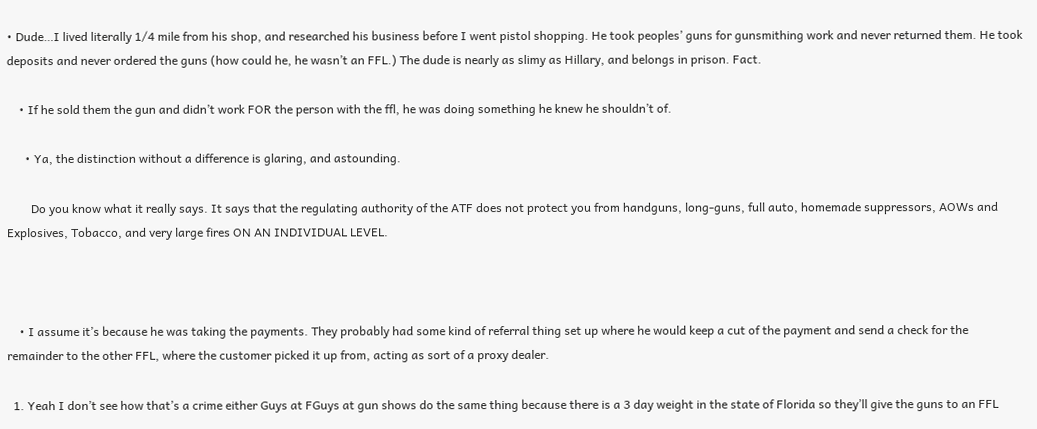• Dude…I lived literally 1/4 mile from his shop, and researched his business before I went pistol shopping. He took peoples’ guns for gunsmithing work and never returned them. He took deposits and never ordered the guns (how could he, he wasn’t an FFL.) The dude is nearly as slimy as Hillary, and belongs in prison. Fact.

    • If he sold them the gun and didn’t work FOR the person with the ffl, he was doing something he knew he shouldn’t of.

      • Ya, the distinction without a difference is glaring, and astounding.

        Do you know what it really says. It says that the regulating authority of the ATF does not protect you from handguns, long-guns, full auto, homemade suppressors, AOWs and Explosives, Tobacco, and very large fires ON AN INDIVIDUAL LEVEL.



    • I assume it’s because he was taking the payments. They probably had some kind of referral thing set up where he would keep a cut of the payment and send a check for the remainder to the other FFL, where the customer picked it up from, acting as sort of a proxy dealer.

  1. Yeah I don’t see how that’s a crime either Guys at FGuys at gun shows do the same thing because there is a 3 day weight in the state of Florida so they’ll give the guns to an FFL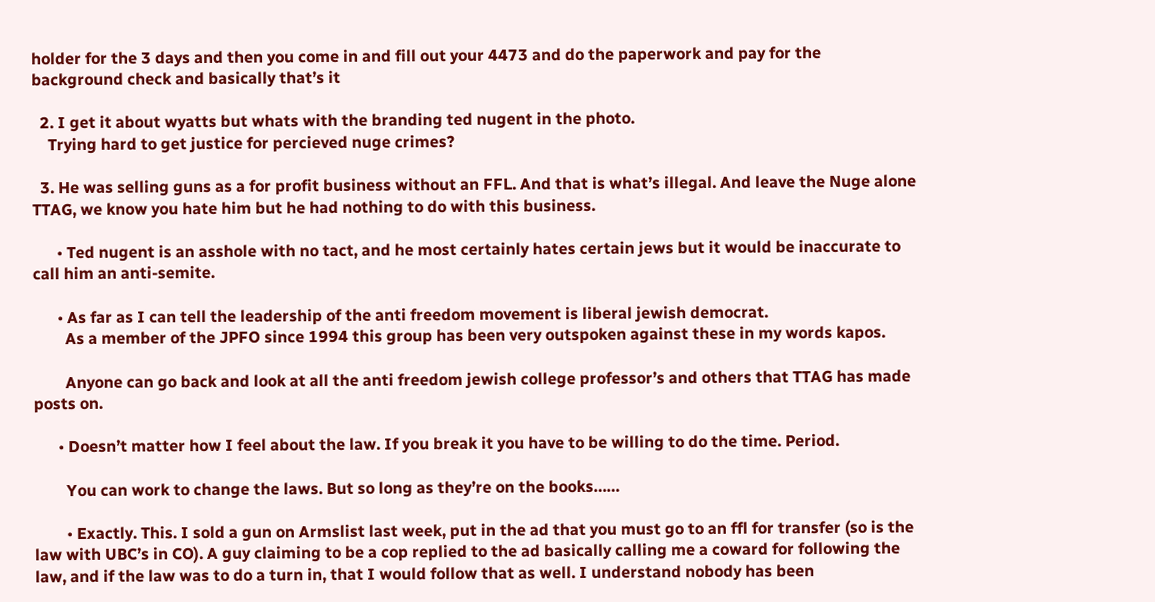holder for the 3 days and then you come in and fill out your 4473 and do the paperwork and pay for the background check and basically that’s it

  2. I get it about wyatts but whats with the branding ted nugent in the photo.
    Trying hard to get justice for percieved nuge crimes?

  3. He was selling guns as a for profit business without an FFL. And that is what’s illegal. And leave the Nuge alone TTAG, we know you hate him but he had nothing to do with this business.

      • Ted nugent is an asshole with no tact, and he most certainly hates certain jews but it would be inaccurate to call him an anti-semite.

      • As far as I can tell the leadership of the anti freedom movement is liberal jewish democrat.
        As a member of the JPFO since 1994 this group has been very outspoken against these in my words kapos.

        Anyone can go back and look at all the anti freedom jewish college professor’s and others that TTAG has made posts on.

      • Doesn’t matter how I feel about the law. If you break it you have to be willing to do the time. Period.

        You can work to change the laws. But so long as they’re on the books……

        • Exactly. This. I sold a gun on Armslist last week, put in the ad that you must go to an ffl for transfer (so is the law with UBC’s in CO). A guy claiming to be a cop replied to the ad basically calling me a coward for following the law, and if the law was to do a turn in, that I would follow that as well. I understand nobody has been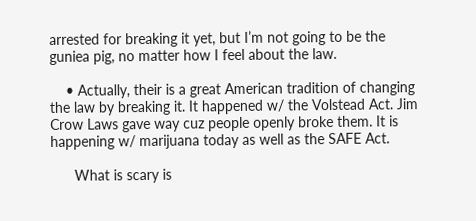arrested for breaking it yet, but I’m not going to be the guniea pig, no matter how I feel about the law.

    • Actually, their is a great American tradition of changing the law by breaking it. It happened w/ the Volstead Act. Jim Crow Laws gave way cuz people openly broke them. It is happening w/ marijuana today as well as the SAFE Act.

      What is scary is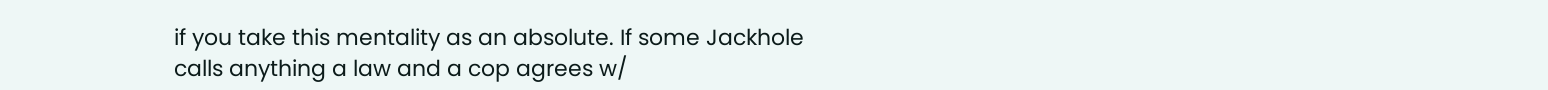if you take this mentality as an absolute. If some Jackhole calls anything a law and a cop agrees w/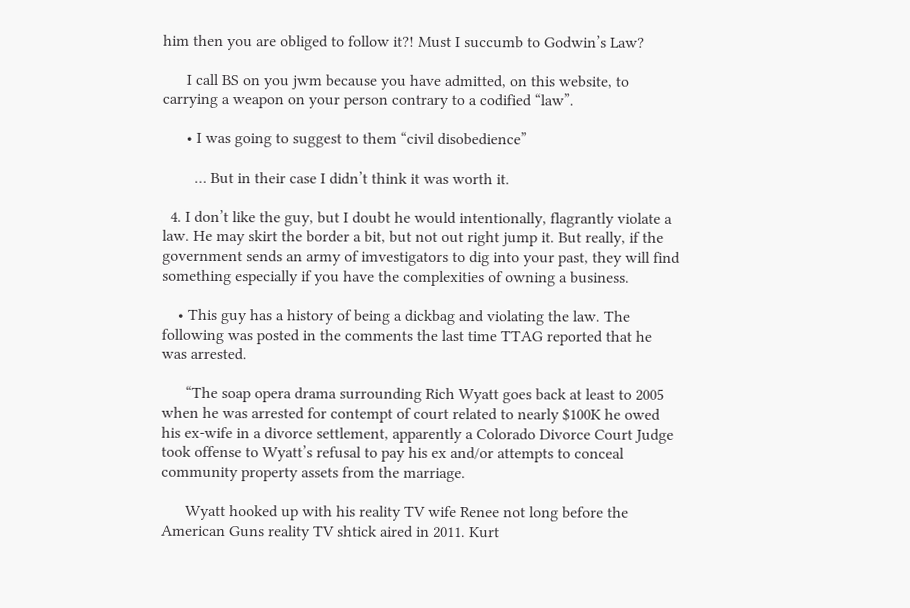him then you are obliged to follow it?! Must I succumb to Godwin’s Law?

      I call BS on you jwm because you have admitted, on this website, to carrying a weapon on your person contrary to a codified “law”.

      • I was going to suggest to them “civil disobedience”

        … But in their case I didn’t think it was worth it.

  4. I don’t like the guy, but I doubt he would intentionally, flagrantly violate a law. He may skirt the border a bit, but not out right jump it. But really, if the government sends an army of imvestigators to dig into your past, they will find something especially if you have the complexities of owning a business.

    • This guy has a history of being a dickbag and violating the law. The following was posted in the comments the last time TTAG reported that he was arrested.

      “The soap opera drama surrounding Rich Wyatt goes back at least to 2005 when he was arrested for contempt of court related to nearly $100K he owed his ex-wife in a divorce settlement, apparently a Colorado Divorce Court Judge took offense to Wyatt’s refusal to pay his ex and/or attempts to conceal community property assets from the marriage.

      Wyatt hooked up with his reality TV wife Renee not long before the American Guns reality TV shtick aired in 2011. Kurt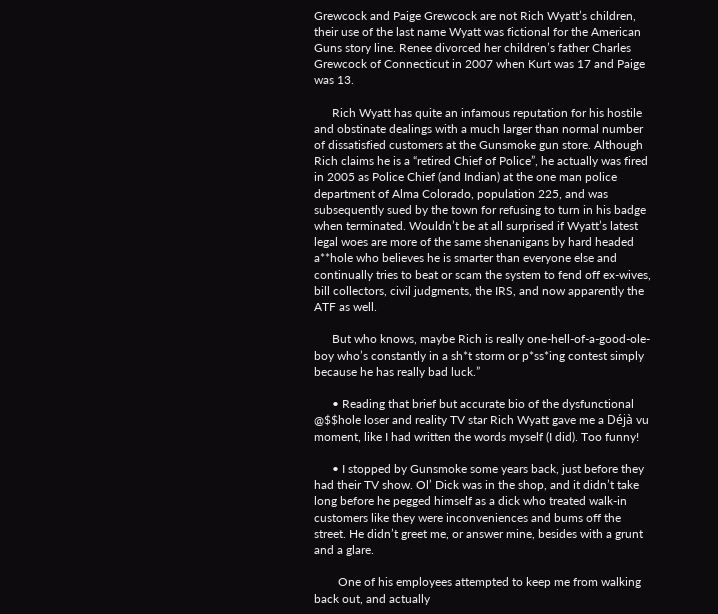Grewcock and Paige Grewcock are not Rich Wyatt’s children, their use of the last name Wyatt was fictional for the American Guns story line. Renee divorced her children’s father Charles Grewcock of Connecticut in 2007 when Kurt was 17 and Paige was 13.

      Rich Wyatt has quite an infamous reputation for his hostile and obstinate dealings with a much larger than normal number of dissatisfied customers at the Gunsmoke gun store. Although Rich claims he is a “retired Chief of Police”, he actually was fired in 2005 as Police Chief (and Indian) at the one man police department of Alma Colorado, population 225, and was subsequently sued by the town for refusing to turn in his badge when terminated. Wouldn’t be at all surprised if Wyatt’s latest legal woes are more of the same shenanigans by hard headed a**hole who believes he is smarter than everyone else and continually tries to beat or scam the system to fend off ex-wives, bill collectors, civil judgments, the IRS, and now apparently the ATF as well.

      But who knows, maybe Rich is really one-hell-of-a-good-ole-boy who’s constantly in a sh*t storm or p*ss*ing contest simply because he has really bad luck.”

      • Reading that brief but accurate bio of the dysfunctional @$$hole loser and reality TV star Rich Wyatt gave me a Déjà vu moment, like I had written the words myself (I did). Too funny!

      • I stopped by Gunsmoke some years back, just before they had their TV show. Ol’ Dick was in the shop, and it didn’t take long before he pegged himself as a dick who treated walk-in customers like they were inconveniences and bums off the street. He didn’t greet me, or answer mine, besides with a grunt and a glare.

        One of his employees attempted to keep me from walking back out, and actually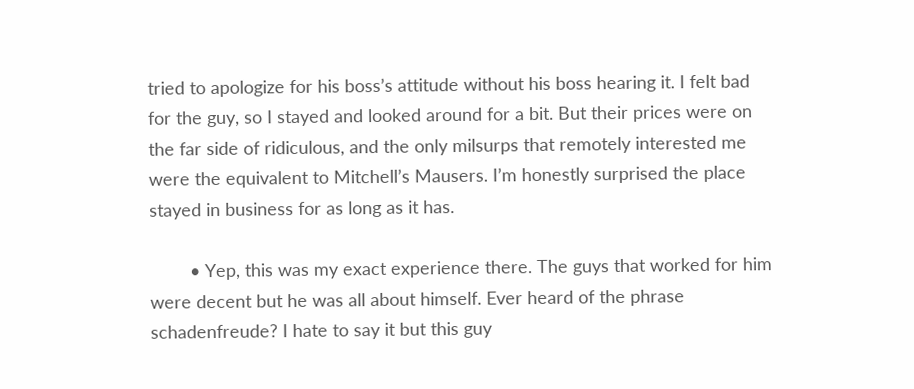tried to apologize for his boss’s attitude without his boss hearing it. I felt bad for the guy, so I stayed and looked around for a bit. But their prices were on the far side of ridiculous, and the only milsurps that remotely interested me were the equivalent to Mitchell’s Mausers. I’m honestly surprised the place stayed in business for as long as it has.

        • Yep, this was my exact experience there. The guys that worked for him were decent but he was all about himself. Ever heard of the phrase schadenfreude? I hate to say it but this guy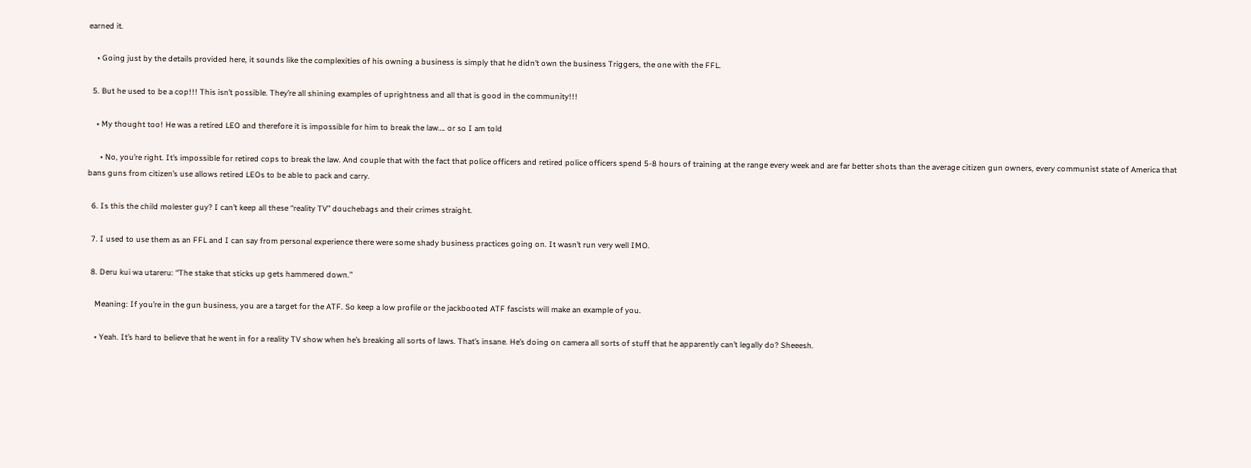earned it.

    • Going just by the details provided here, it sounds like the complexities of his owning a business is simply that he didn’t own the business Triggers, the one with the FFL.

  5. But he used to be a cop!!! This isn’t possible. They’re all shining examples of uprightness and all that is good in the community!!!

    • My thought too! He was a retired LEO and therefore it is impossible for him to break the law…. or so I am told

      • No, you’re right. It’s impossible for retired cops to break the law. And couple that with the fact that police officers and retired police officers spend 5-8 hours of training at the range every week and are far better shots than the average citizen gun owners, every communist state of America that bans guns from citizen’s use allows retired LEOs to be able to pack and carry.

  6. Is this the child molester guy? I can’t keep all these “reality TV” douchebags and their crimes straight.

  7. I used to use them as an FFL and I can say from personal experience there were some shady business practices going on. It wasn’t run very well IMO.

  8. Deru kui wa utareru: “The stake that sticks up gets hammered down.”

    Meaning: If you’re in the gun business, you are a target for the ATF. So keep a low profile or the jackbooted ATF fascists will make an example of you.

    • Yeah. It’s hard to believe that he went in for a reality TV show when he’s breaking all sorts of laws. That’s insane. He’s doing on camera all sorts of stuff that he apparently can’t legally do? Sheeesh.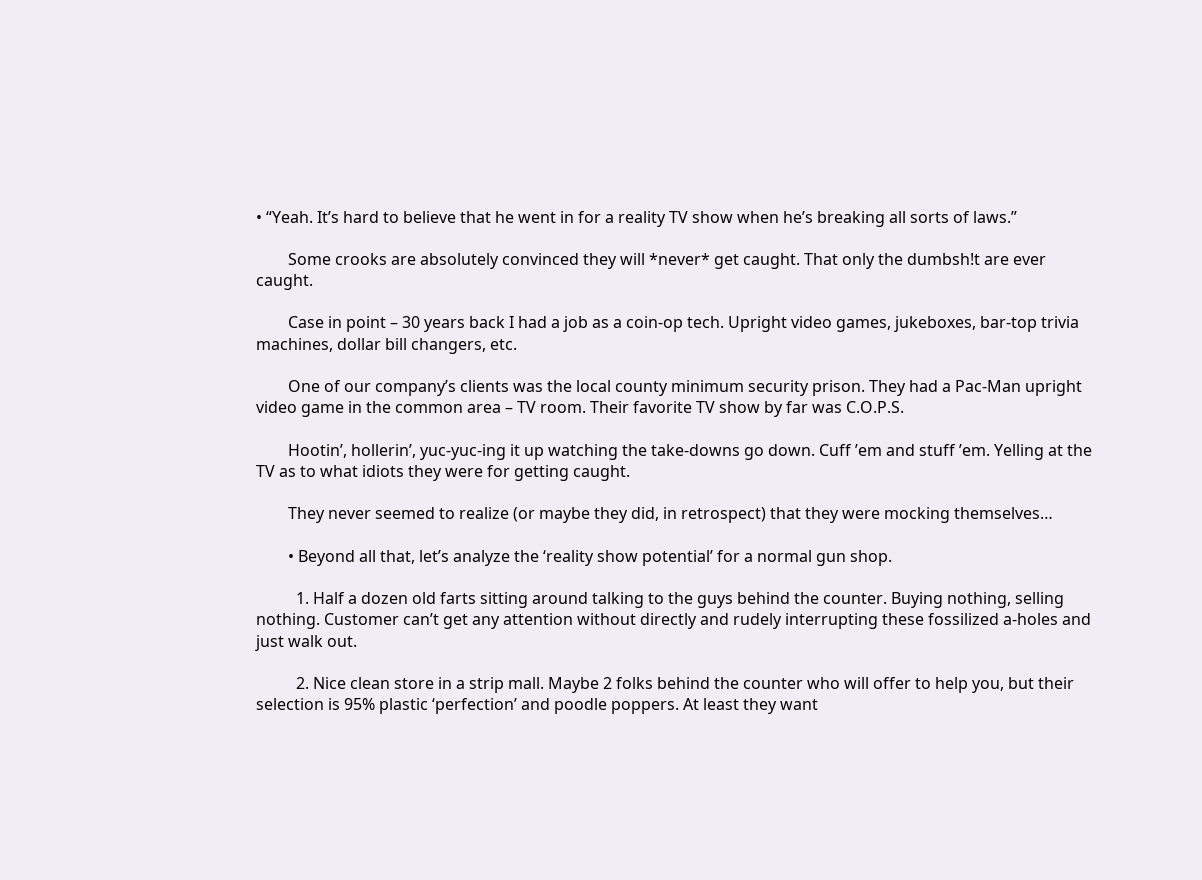• “Yeah. It’s hard to believe that he went in for a reality TV show when he’s breaking all sorts of laws.”

        Some crooks are absolutely convinced they will *never* get caught. That only the dumbsh!t are ever caught.

        Case in point – 30 years back I had a job as a coin-op tech. Upright video games, jukeboxes, bar-top trivia machines, dollar bill changers, etc.

        One of our company’s clients was the local county minimum security prison. They had a Pac-Man upright video game in the common area – TV room. Their favorite TV show by far was C.O.P.S.

        Hootin’, hollerin’, yuc-yuc-ing it up watching the take-downs go down. Cuff ’em and stuff ’em. Yelling at the TV as to what idiots they were for getting caught.

        They never seemed to realize (or maybe they did, in retrospect) that they were mocking themselves…

        • Beyond all that, let’s analyze the ‘reality show potential’ for a normal gun shop.

          1. Half a dozen old farts sitting around talking to the guys behind the counter. Buying nothing, selling nothing. Customer can’t get any attention without directly and rudely interrupting these fossilized a-holes and just walk out.

          2. Nice clean store in a strip mall. Maybe 2 folks behind the counter who will offer to help you, but their selection is 95% plastic ‘perfection’ and poodle poppers. At least they want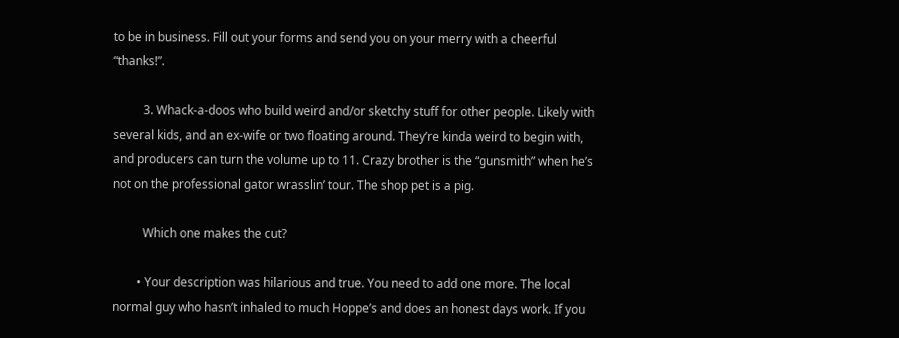to be in business. Fill out your forms and send you on your merry with a cheerful “thanks!”.

          3. Whack-a-doos who build weird and/or sketchy stuff for other people. Likely with several kids, and an ex-wife or two floating around. They’re kinda weird to begin with, and producers can turn the volume up to 11. Crazy brother is the “gunsmith” when he’s not on the professional gator wrasslin’ tour. The shop pet is a pig.

          Which one makes the cut?

        • Your description was hilarious and true. You need to add one more. The local normal guy who hasn’t inhaled to much Hoppe’s and does an honest days work. If you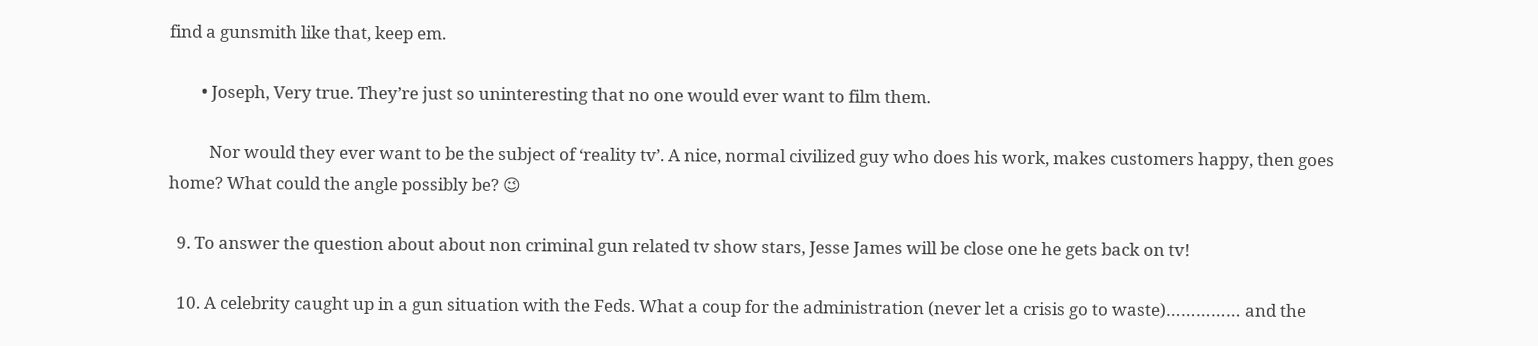find a gunsmith like that, keep em.

        • Joseph, Very true. They’re just so uninteresting that no one would ever want to film them.

          Nor would they ever want to be the subject of ‘reality tv’. A nice, normal civilized guy who does his work, makes customers happy, then goes home? What could the angle possibly be? 😉

  9. To answer the question about about non criminal gun related tv show stars, Jesse James will be close one he gets back on tv!

  10. A celebrity caught up in a gun situation with the Feds. What a coup for the administration (never let a crisis go to waste)…………… and the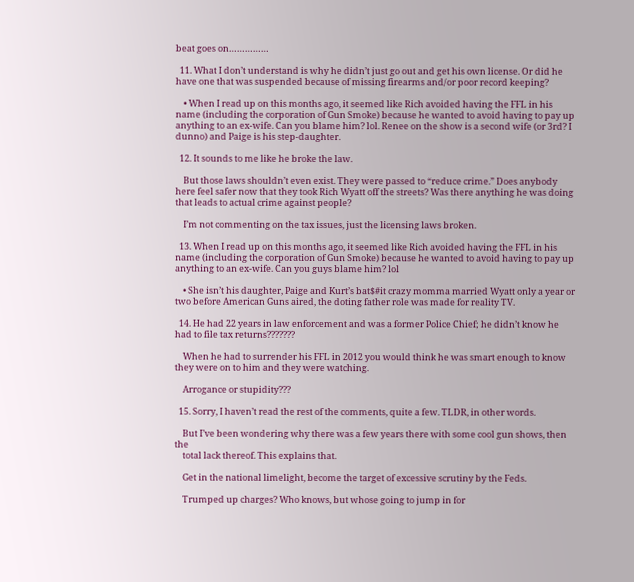beat goes on……………

  11. What I don’t understand is why he didn’t just go out and get his own license. Or did he have one that was suspended because of missing firearms and/or poor record keeping?

    • When I read up on this months ago, it seemed like Rich avoided having the FFL in his name (including the corporation of Gun Smoke) because he wanted to avoid having to pay up anything to an ex-wife. Can you blame him? lol. Renee on the show is a second wife (or 3rd? I dunno) and Paige is his step-daughter.

  12. It sounds to me like he broke the law.

    But those laws shouldn’t even exist. They were passed to “reduce crime.” Does anybody here feel safer now that they took Rich Wyatt off the streets? Was there anything he was doing that leads to actual crime against people?

    I’m not commenting on the tax issues, just the licensing laws broken.

  13. When I read up on this months ago, it seemed like Rich avoided having the FFL in his name (including the corporation of Gun Smoke) because he wanted to avoid having to pay up anything to an ex-wife. Can you guys blame him? lol

    • She isn’t his daughter, Paige and Kurt’s bat$#it crazy momma married Wyatt only a year or two before American Guns aired, the doting father role was made for reality TV.

  14. He had 22 years in law enforcement and was a former Police Chief; he didn’t know he had to file tax returns???????

    When he had to surrender his FFL in 2012 you would think he was smart enough to know they were on to him and they were watching.

    Arrogance or stupidity???

  15. Sorry, I haven’t read the rest of the comments, quite a few. TLDR, in other words.

    But I’ve been wondering why there was a few years there with some cool gun shows, then the
    total lack thereof. This explains that.

    Get in the national limelight, become the target of excessive scrutiny by the Feds.

    Trumped up charges? Who knows, but whose going to jump in for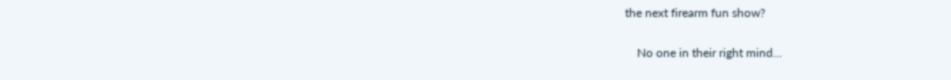the next firearm fun show?

    No one in their right mind…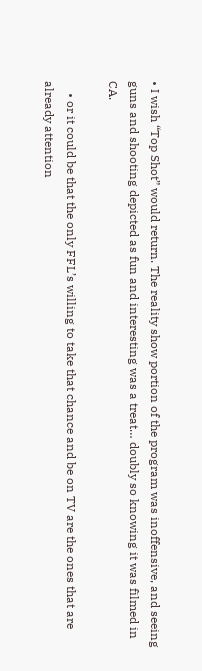• I wish “Top Shot” would return. The reality show portion of the program was inoffensive, and seeing guns and shooting depicted as fun and interesting was a treat… doubly so knowing it was filmed in CA.

    • or it could be that the only FFL’s willing to take that chance and be on TV are the ones that are already attention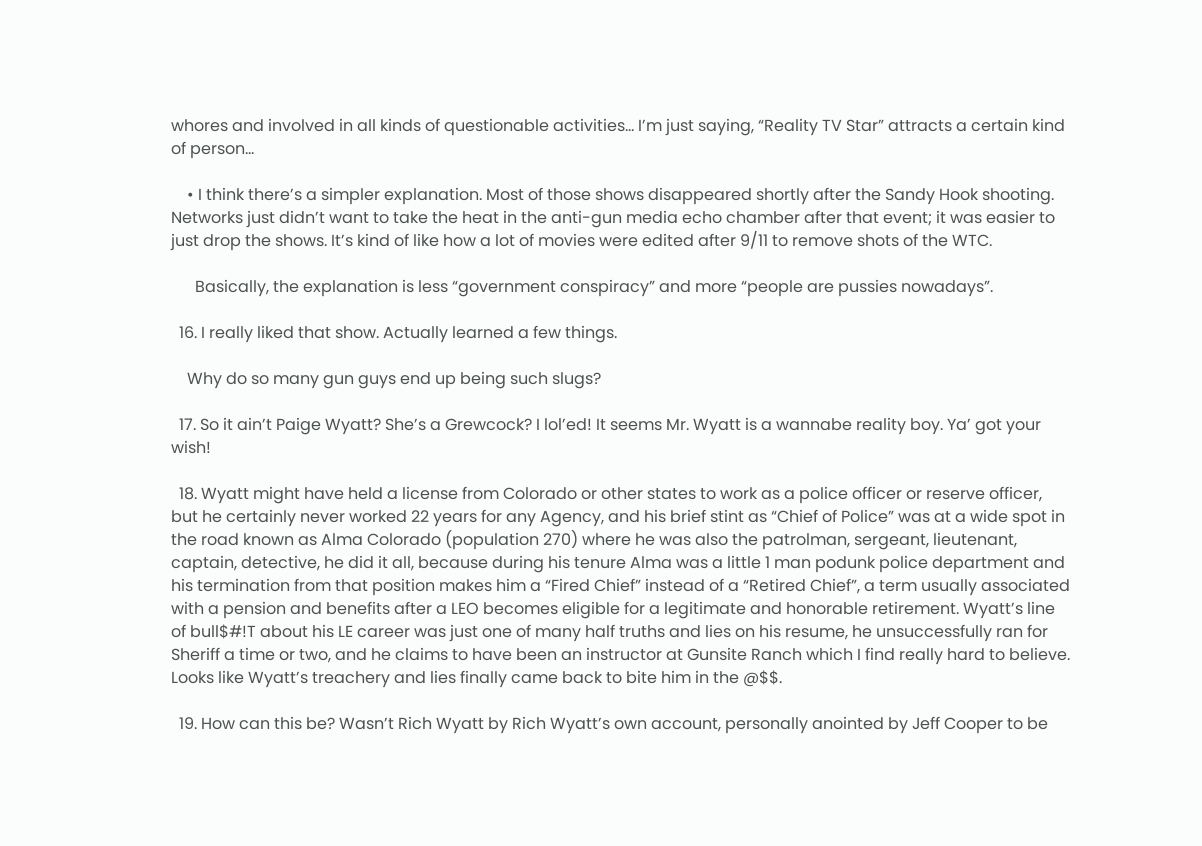whores and involved in all kinds of questionable activities… I’m just saying, “Reality TV Star” attracts a certain kind of person…

    • I think there’s a simpler explanation. Most of those shows disappeared shortly after the Sandy Hook shooting. Networks just didn’t want to take the heat in the anti-gun media echo chamber after that event; it was easier to just drop the shows. It’s kind of like how a lot of movies were edited after 9/11 to remove shots of the WTC.

      Basically, the explanation is less “government conspiracy” and more “people are pussies nowadays”.

  16. I really liked that show. Actually learned a few things.

    Why do so many gun guys end up being such slugs?

  17. So it ain’t Paige Wyatt? She’s a Grewcock? I lol’ed! It seems Mr. Wyatt is a wannabe reality boy. Ya’ got your wish!

  18. Wyatt might have held a license from Colorado or other states to work as a police officer or reserve officer, but he certainly never worked 22 years for any Agency, and his brief stint as “Chief of Police” was at a wide spot in the road known as Alma Colorado (population 270) where he was also the patrolman, sergeant, lieutenant, captain, detective, he did it all, because during his tenure Alma was a little 1 man podunk police department and his termination from that position makes him a “Fired Chief” instead of a “Retired Chief”, a term usually associated with a pension and benefits after a LEO becomes eligible for a legitimate and honorable retirement. Wyatt’s line of bull$#!T about his LE career was just one of many half truths and lies on his resume, he unsuccessfully ran for Sheriff a time or two, and he claims to have been an instructor at Gunsite Ranch which I find really hard to believe. Looks like Wyatt’s treachery and lies finally came back to bite him in the @$$.

  19. How can this be? Wasn’t Rich Wyatt by Rich Wyatt’s own account, personally anointed by Jeff Cooper to be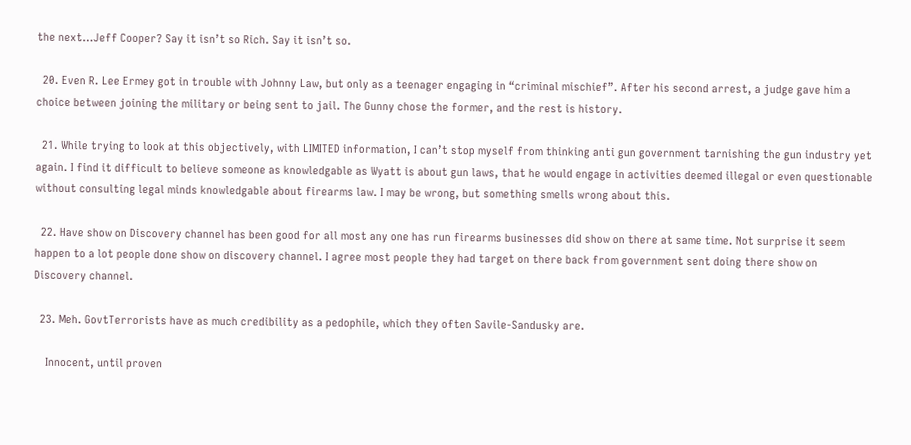the next…Jeff Cooper? Say it isn’t so Rich. Say it isn’t so.

  20. Even R. Lee Ermey got in trouble with Johnny Law, but only as a teenager engaging in “criminal mischief”. After his second arrest, a judge gave him a choice between joining the military or being sent to jail. The Gunny chose the former, and the rest is history.

  21. While trying to look at this objectively, with LIMITED information, I can’t stop myself from thinking anti gun government tarnishing the gun industry yet again. I find it difficult to believe someone as knowledgable as Wyatt is about gun laws, that he would engage in activities deemed illegal or even questionable without consulting legal minds knowledgable about firearms law. I may be wrong, but something smells wrong about this.

  22. Have show on Discovery channel has been good for all most any one has run firearms businesses did show on there at same time. Not surprise it seem happen to a lot people done show on discovery channel. I agree most people they had target on there back from government sent doing there show on Discovery channel.

  23. Meh. GovtTerrorists have as much credibility as a pedophile, which they often Savile-Sandusky are.

    Innocent, until proven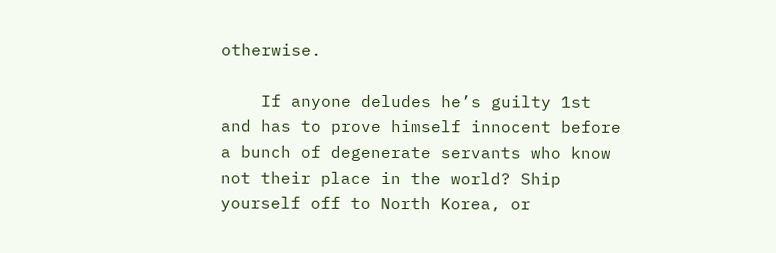otherwise.

    If anyone deludes he’s guilty 1st and has to prove himself innocent before a bunch of degenerate servants who know not their place in the world? Ship yourself off to North Korea, or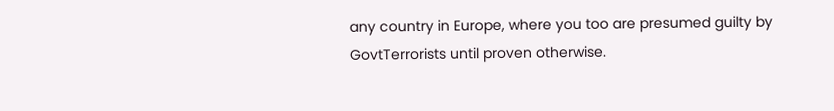any country in Europe, where you too are presumed guilty by GovtTerrorists until proven otherwise.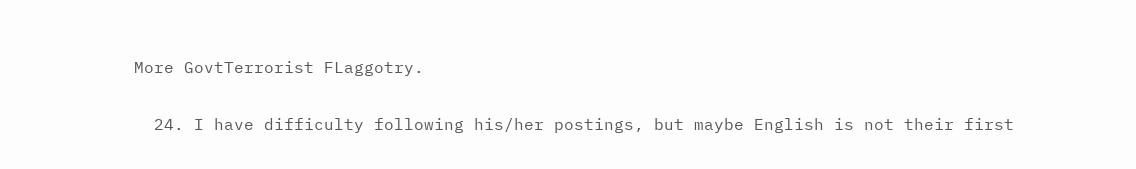More GovtTerrorist FLaggotry.

  24. I have difficulty following his/her postings, but maybe English is not their first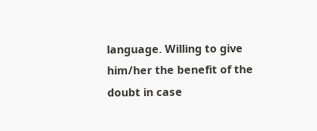language. Willing to give him/her the benefit of the doubt in case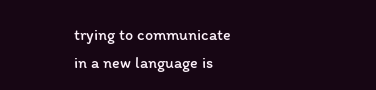trying to communicate in a new language is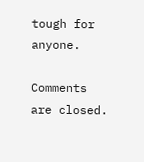tough for anyone.

Comments are closed.